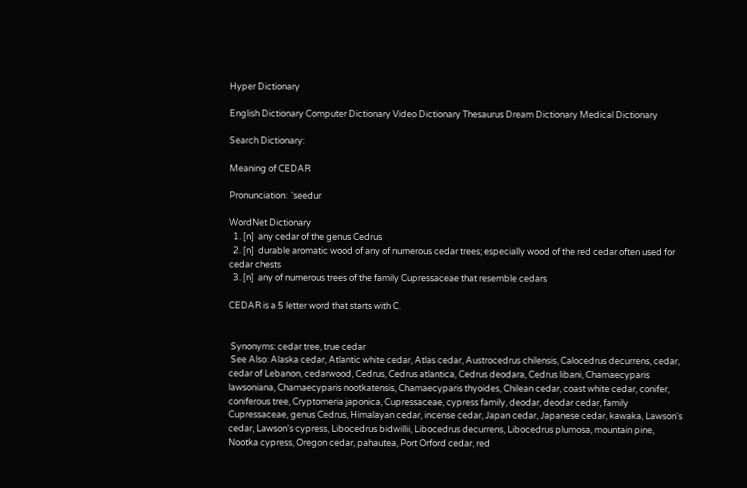Hyper Dictionary

English Dictionary Computer Dictionary Video Dictionary Thesaurus Dream Dictionary Medical Dictionary

Search Dictionary:

Meaning of CEDAR

Pronunciation:  'seedur

WordNet Dictionary
  1. [n]  any cedar of the genus Cedrus
  2. [n]  durable aromatic wood of any of numerous cedar trees; especially wood of the red cedar often used for cedar chests
  3. [n]  any of numerous trees of the family Cupressaceae that resemble cedars

CEDAR is a 5 letter word that starts with C.


 Synonyms: cedar tree, true cedar
 See Also: Alaska cedar, Atlantic white cedar, Atlas cedar, Austrocedrus chilensis, Calocedrus decurrens, cedar, cedar of Lebanon, cedarwood, Cedrus, Cedrus atlantica, Cedrus deodara, Cedrus libani, Chamaecyparis lawsoniana, Chamaecyparis nootkatensis, Chamaecyparis thyoides, Chilean cedar, coast white cedar, conifer, coniferous tree, Cryptomeria japonica, Cupressaceae, cypress family, deodar, deodar cedar, family Cupressaceae, genus Cedrus, Himalayan cedar, incense cedar, Japan cedar, Japanese cedar, kawaka, Lawson's cedar, Lawson's cypress, Libocedrus bidwillii, Libocedrus decurrens, Libocedrus plumosa, mountain pine, Nootka cypress, Oregon cedar, pahautea, Port Orford cedar, red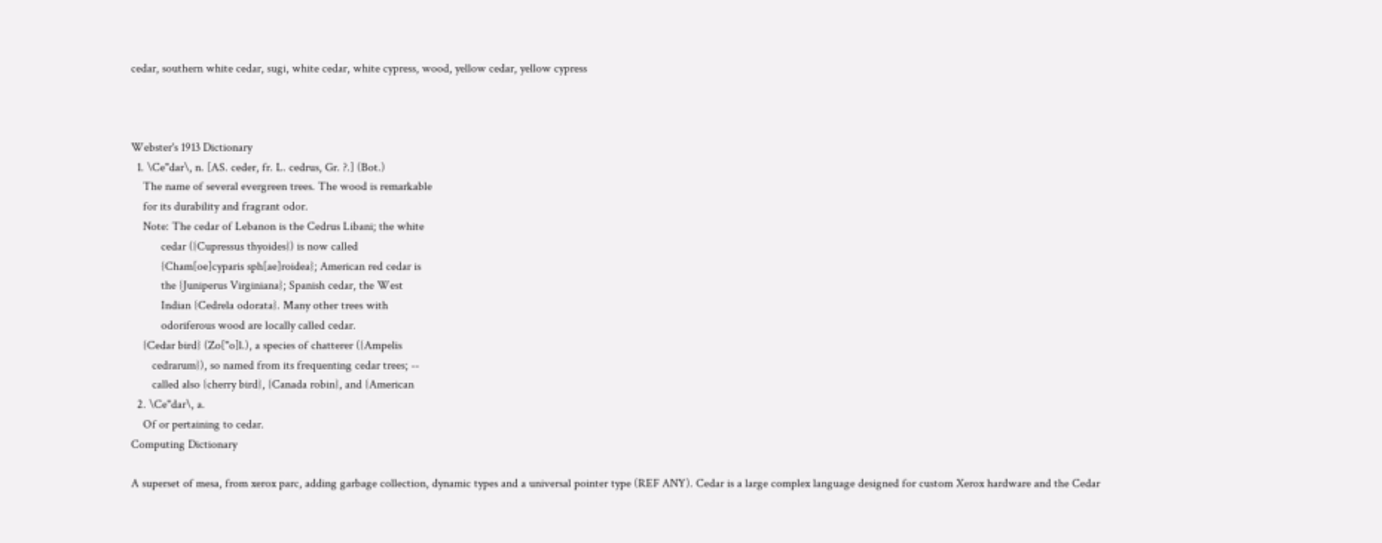cedar, southern white cedar, sugi, white cedar, white cypress, wood, yellow cedar, yellow cypress



Webster's 1913 Dictionary
  1. \Ce"dar\, n. [AS. ceder, fr. L. cedrus, Gr. ?.] (Bot.)
    The name of several evergreen trees. The wood is remarkable
    for its durability and fragrant odor.
    Note: The cedar of Lebanon is the Cedrus Libani; the white
          cedar ({Cupressus thyoides}) is now called
          {Cham[oe]cyparis sph[ae]roidea}; American red cedar is
          the {Juniperus Virginiana}; Spanish cedar, the West
          Indian {Cedrela odorata}. Many other trees with
          odoriferous wood are locally called cedar.
    {Cedar bird} (Zo["o]l.), a species of chatterer ({Ampelis
       cedrarum}), so named from its frequenting cedar trees; --
       called also {cherry bird}, {Canada robin}, and {American
  2. \Ce"dar\, a.
    Of or pertaining to cedar.
Computing Dictionary

A superset of mesa, from xerox parc, adding garbage collection, dynamic types and a universal pointer type (REF ANY). Cedar is a large complex language designed for custom Xerox hardware and the Cedar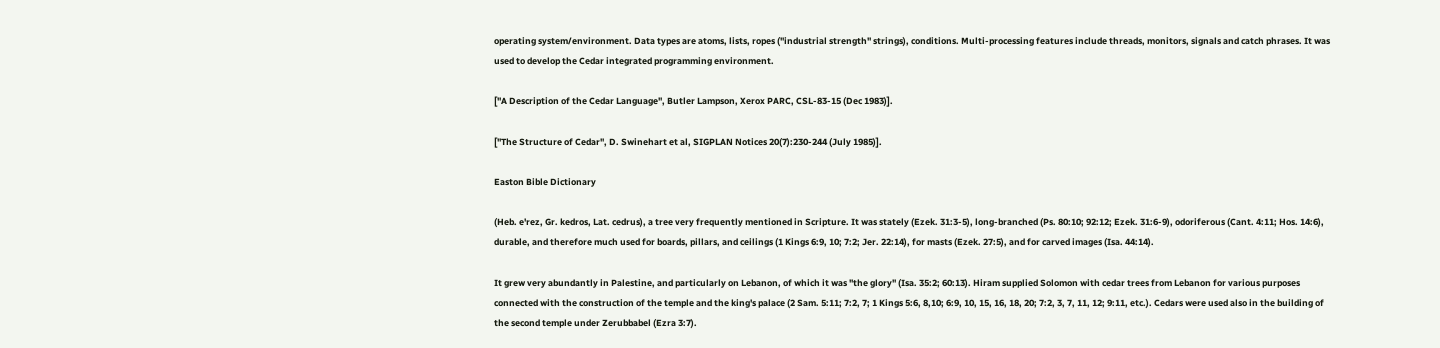operating system/environment. Data types are atoms, lists, ropes ("industrial strength" strings), conditions. Multi-processing features include threads, monitors, signals and catch phrases. It was used to develop the Cedar integrated programming environment.

["A Description of the Cedar Language", Butler Lampson, Xerox PARC, CSL-83-15 (Dec 1983)].

["The Structure of Cedar", D. Swinehart et al, SIGPLAN Notices 20(7):230-244 (July 1985)].

Easton Bible Dictionary

(Heb. e'rez, Gr. kedros, Lat. cedrus), a tree very frequently mentioned in Scripture. It was stately (Ezek. 31:3-5), long-branched (Ps. 80:10; 92:12; Ezek. 31:6-9), odoriferous (Cant. 4:11; Hos. 14:6), durable, and therefore much used for boards, pillars, and ceilings (1 Kings 6:9, 10; 7:2; Jer. 22:14), for masts (Ezek. 27:5), and for carved images (Isa. 44:14).

It grew very abundantly in Palestine, and particularly on Lebanon, of which it was "the glory" (Isa. 35:2; 60:13). Hiram supplied Solomon with cedar trees from Lebanon for various purposes connected with the construction of the temple and the king's palace (2 Sam. 5:11; 7:2, 7; 1 Kings 5:6, 8,10; 6:9, 10, 15, 16, 18, 20; 7:2, 3, 7, 11, 12; 9:11, etc.). Cedars were used also in the building of the second temple under Zerubbabel (Ezra 3:7).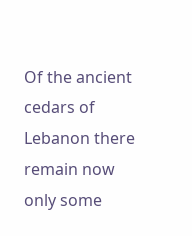Of the ancient cedars of Lebanon there remain now only some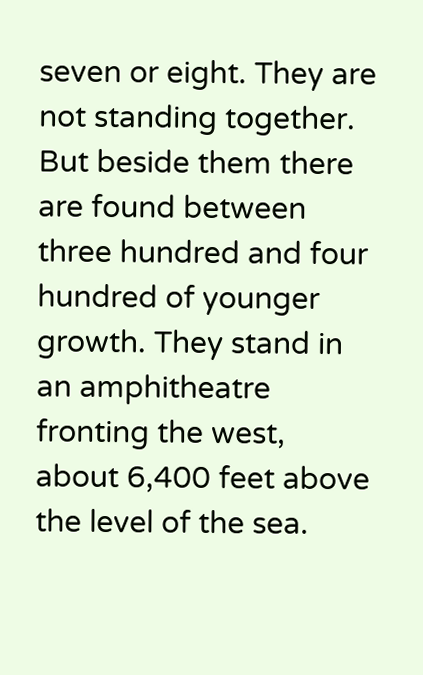seven or eight. They are not standing together. But beside them there are found between three hundred and four hundred of younger growth. They stand in an amphitheatre fronting the west, about 6,400 feet above the level of the sea.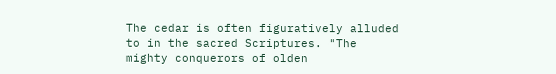The cedar is often figuratively alluded to in the sacred Scriptures. "The mighty conquerors of olden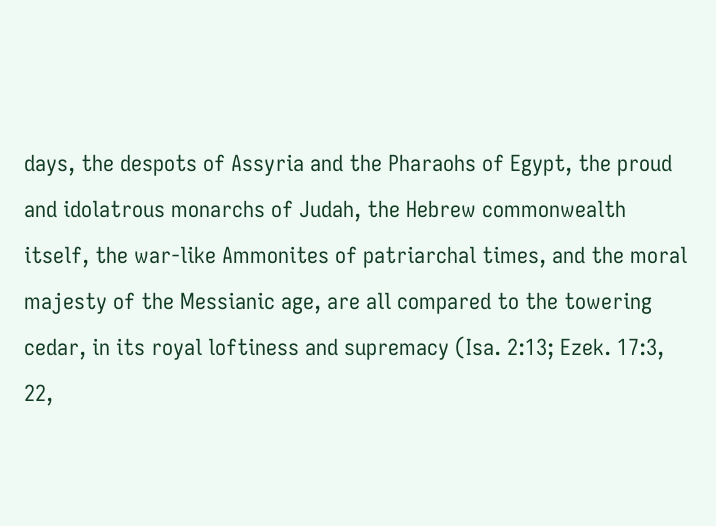days, the despots of Assyria and the Pharaohs of Egypt, the proud and idolatrous monarchs of Judah, the Hebrew commonwealth itself, the war-like Ammonites of patriarchal times, and the moral majesty of the Messianic age, are all compared to the towering cedar, in its royal loftiness and supremacy (Isa. 2:13; Ezek. 17:3, 22,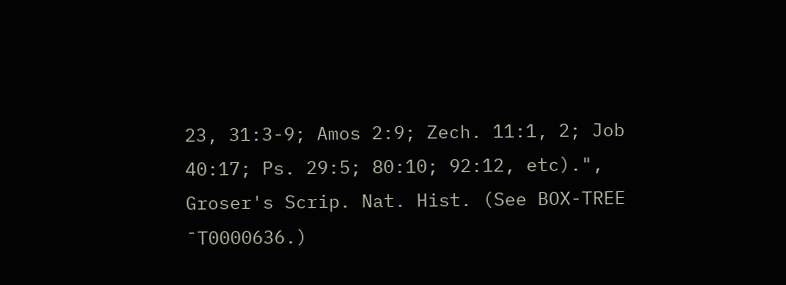23, 31:3-9; Amos 2:9; Zech. 11:1, 2; Job 40:17; Ps. 29:5; 80:10; 92:12, etc).", Groser's Scrip. Nat. Hist. (See BOX-TREE ¯T0000636.)